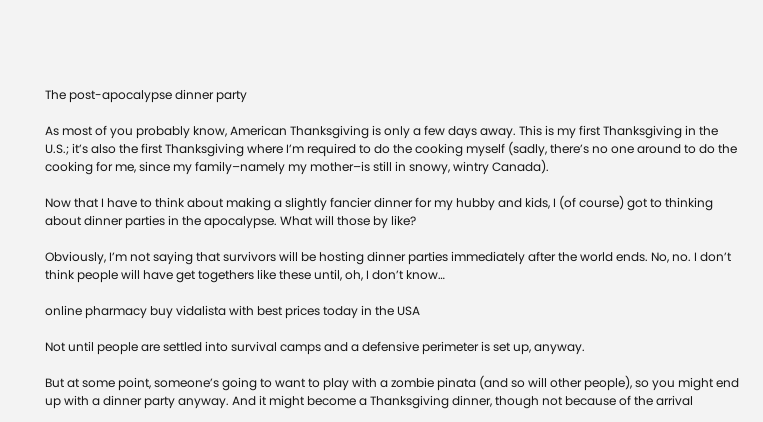The post-apocalypse dinner party

As most of you probably know, American Thanksgiving is only a few days away. This is my first Thanksgiving in the U.S.; it’s also the first Thanksgiving where I’m required to do the cooking myself (sadly, there’s no one around to do the cooking for me, since my family–namely my mother–is still in snowy, wintry Canada).

Now that I have to think about making a slightly fancier dinner for my hubby and kids, I (of course) got to thinking about dinner parties in the apocalypse. What will those by like?

Obviously, I’m not saying that survivors will be hosting dinner parties immediately after the world ends. No, no. I don’t think people will have get togethers like these until, oh, I don’t know…

online pharmacy buy vidalista with best prices today in the USA

Not until people are settled into survival camps and a defensive perimeter is set up, anyway.

But at some point, someone’s going to want to play with a zombie pinata (and so will other people), so you might end up with a dinner party anyway. And it might become a Thanksgiving dinner, though not because of the arrival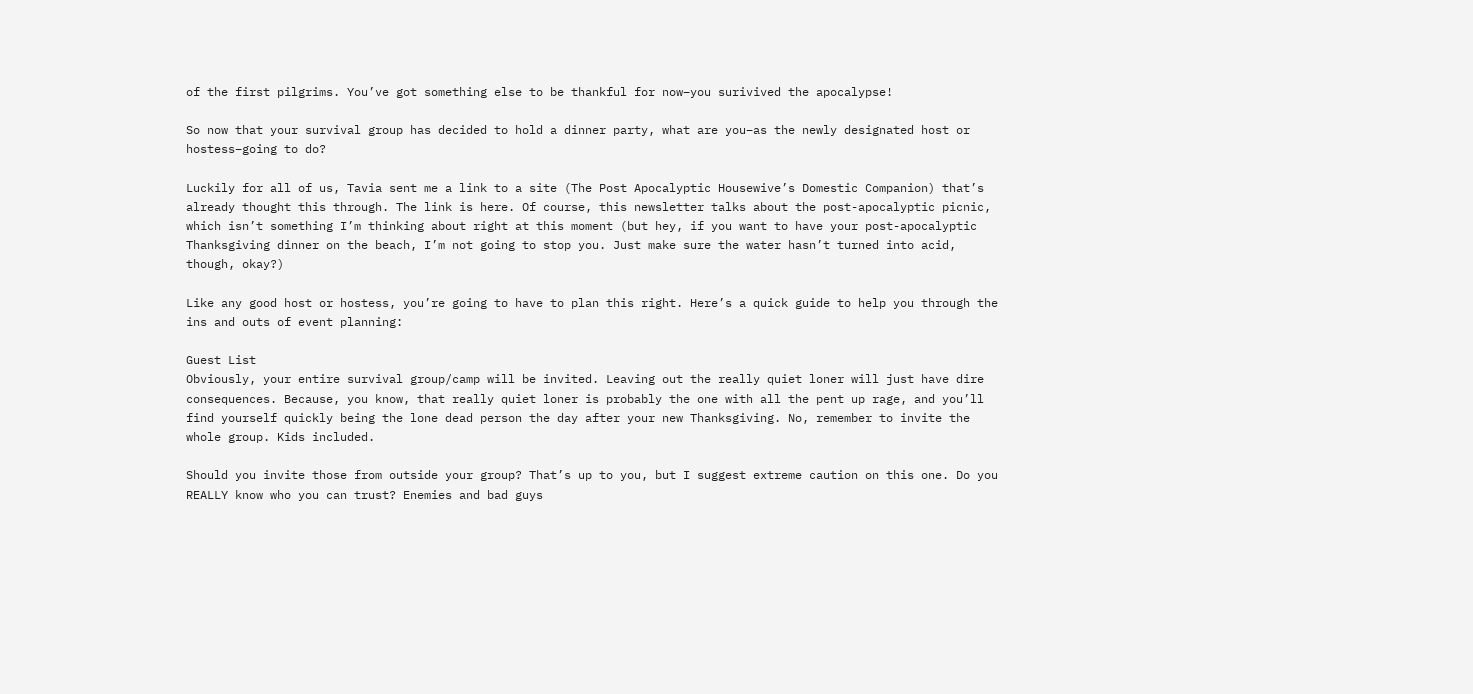of the first pilgrims. You’ve got something else to be thankful for now–you surivived the apocalypse!

So now that your survival group has decided to hold a dinner party, what are you–as the newly designated host or hostess–going to do?

Luckily for all of us, Tavia sent me a link to a site (The Post Apocalyptic Housewive’s Domestic Companion) that’s already thought this through. The link is here. Of course, this newsletter talks about the post-apocalyptic picnic, which isn’t something I’m thinking about right at this moment (but hey, if you want to have your post-apocalyptic Thanksgiving dinner on the beach, I’m not going to stop you. Just make sure the water hasn’t turned into acid, though, okay?)

Like any good host or hostess, you’re going to have to plan this right. Here’s a quick guide to help you through the ins and outs of event planning:

Guest List
Obviously, your entire survival group/camp will be invited. Leaving out the really quiet loner will just have dire consequences. Because, you know, that really quiet loner is probably the one with all the pent up rage, and you’ll find yourself quickly being the lone dead person the day after your new Thanksgiving. No, remember to invite the whole group. Kids included.

Should you invite those from outside your group? That’s up to you, but I suggest extreme caution on this one. Do you REALLY know who you can trust? Enemies and bad guys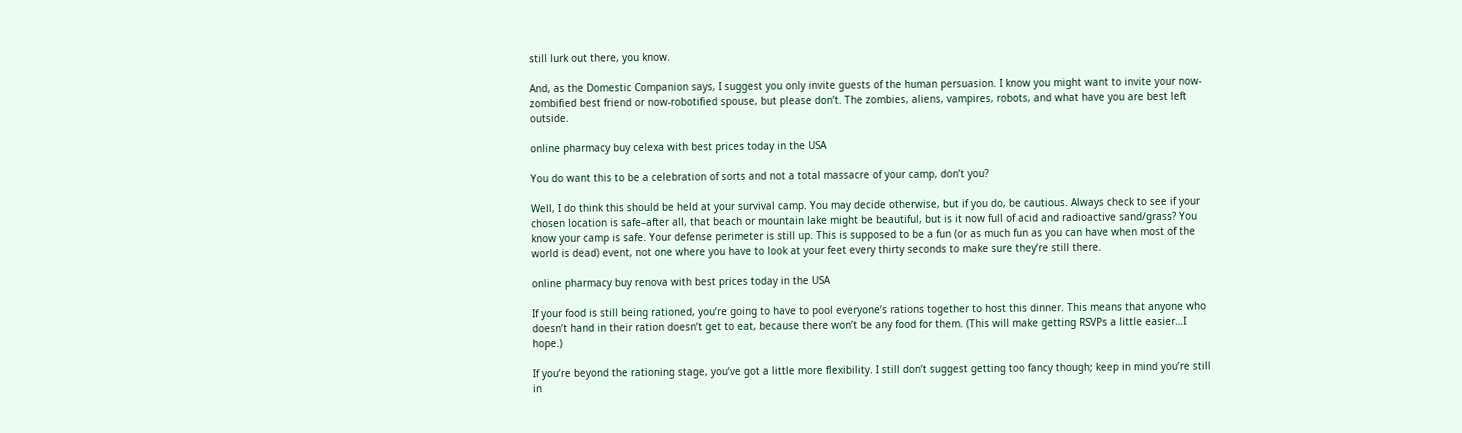still lurk out there, you know.

And, as the Domestic Companion says, I suggest you only invite guests of the human persuasion. I know you might want to invite your now-zombified best friend or now-robotified spouse, but please don’t. The zombies, aliens, vampires, robots, and what have you are best left outside.

online pharmacy buy celexa with best prices today in the USA

You do want this to be a celebration of sorts and not a total massacre of your camp, don’t you?

Well, I do think this should be held at your survival camp. You may decide otherwise, but if you do, be cautious. Always check to see if your chosen location is safe–after all, that beach or mountain lake might be beautiful, but is it now full of acid and radioactive sand/grass? You know your camp is safe. Your defense perimeter is still up. This is supposed to be a fun (or as much fun as you can have when most of the world is dead) event, not one where you have to look at your feet every thirty seconds to make sure they’re still there.

online pharmacy buy renova with best prices today in the USA

If your food is still being rationed, you’re going to have to pool everyone’s rations together to host this dinner. This means that anyone who doesn’t hand in their ration doesn’t get to eat, because there won’t be any food for them. (This will make getting RSVPs a little easier…I hope.)

If you’re beyond the rationing stage, you’ve got a little more flexibility. I still don’t suggest getting too fancy though; keep in mind you’re still in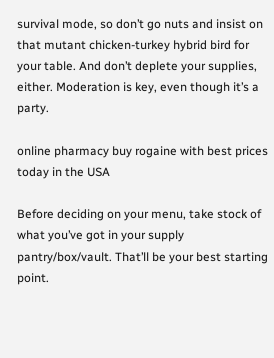survival mode, so don’t go nuts and insist on that mutant chicken-turkey hybrid bird for your table. And don’t deplete your supplies, either. Moderation is key, even though it’s a party.

online pharmacy buy rogaine with best prices today in the USA

Before deciding on your menu, take stock of what you’ve got in your supply pantry/box/vault. That’ll be your best starting point.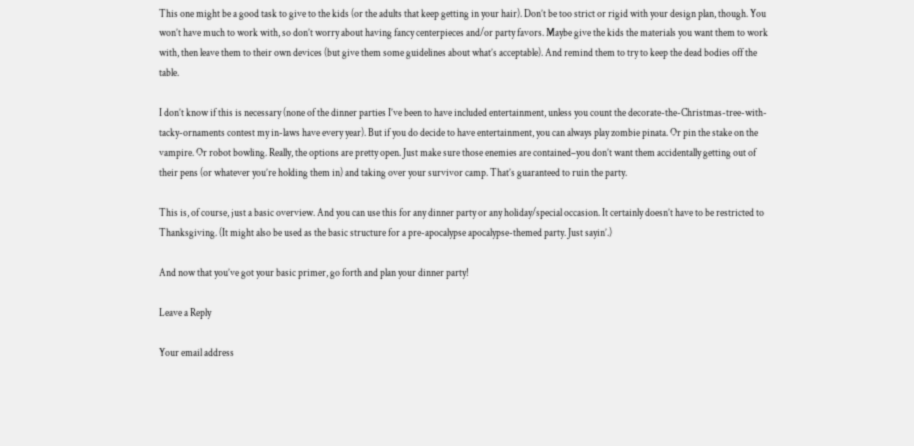This one might be a good task to give to the kids (or the adults that keep getting in your hair). Don’t be too strict or rigid with your design plan, though. You won’t have much to work with, so don’t worry about having fancy centerpieces and/or party favors. Maybe give the kids the materials you want them to work with, then leave them to their own devices (but give them some guidelines about what’s acceptable). And remind them to try to keep the dead bodies off the table.

I don’t know if this is necessary (none of the dinner parties I’ve been to have included entertainment, unless you count the decorate-the-Christmas-tree-with-tacky-ornaments contest my in-laws have every year). But if you do decide to have entertainment, you can always play zombie pinata. Or pin the stake on the vampire. Or robot bowling. Really, the options are pretty open. Just make sure those enemies are contained–you don’t want them accidentally getting out of their pens (or whatever you’re holding them in) and taking over your survivor camp. That’s guaranteed to ruin the party.

This is, of course, just a basic overview. And you can use this for any dinner party or any holiday/special occasion. It certainly doesn’t have to be restricted to Thanksgiving. (It might also be used as the basic structure for a pre-apocalypse apocalypse-themed party. Just sayin’.)

And now that you’ve got your basic primer, go forth and plan your dinner party!

Leave a Reply

Your email address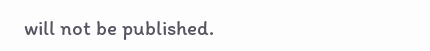will not be published.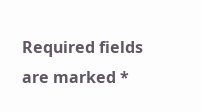Required fields are marked *